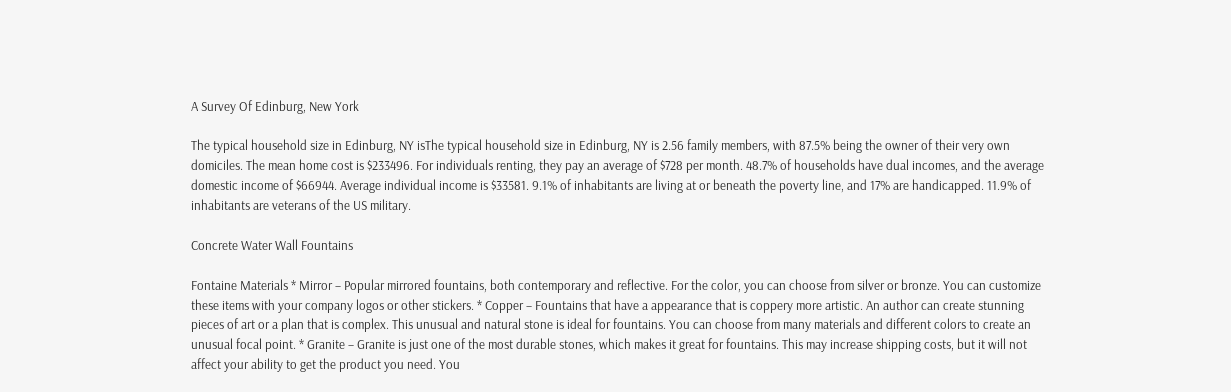A Survey Of Edinburg, New York

The typical household size in Edinburg, NY isThe typical household size in Edinburg, NY is 2.56 family members, with 87.5% being the owner of their very own domiciles. The mean home cost is $233496. For individuals renting, they pay an average of $728 per month. 48.7% of households have dual incomes, and the average domestic income of $66944. Average individual income is $33581. 9.1% of inhabitants are living at or beneath the poverty line, and 17% are handicapped. 11.9% of inhabitants are veterans of the US military.

Concrete Water Wall Fountains

Fontaine Materials * Mirror – Popular mirrored fountains, both contemporary and reflective. For the color, you can choose from silver or bronze. You can customize these items with your company logos or other stickers. * Copper – Fountains that have a appearance that is coppery more artistic. An author can create stunning pieces of art or a plan that is complex. This unusual and natural stone is ideal for fountains. You can choose from many materials and different colors to create an unusual focal point. * Granite – Granite is just one of the most durable stones, which makes it great for fountains. This may increase shipping costs, but it will not affect your ability to get the product you need. You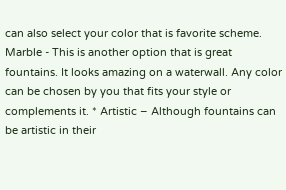can also select your color that is favorite scheme. Marble - This is another option that is great fountains. It looks amazing on a waterwall. Any color can be chosen by you that fits your style or complements it. * Artistic – Although fountains can be artistic in their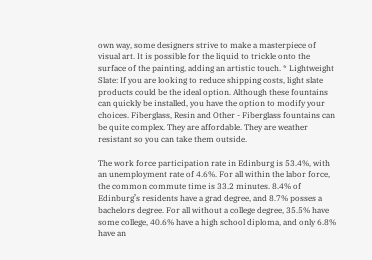own way, some designers strive to make a masterpiece of visual art. It is possible for the liquid to trickle onto the surface of the painting, adding an artistic touch. * Lightweight Slate: If you are looking to reduce shipping costs, light slate products could be the ideal option. Although these fountains can quickly be installed, you have the option to modify your choices. Fiberglass, Resin and Other - Fiberglass fountains can be quite complex. They are affordable. They are weather resistant so you can take them outside.

The work force participation rate in Edinburg is 53.4%, with an unemployment rate of 4.6%. For all within the labor force, the common commute time is 33.2 minutes. 8.4% of Edinburg’s residents have a grad degree, and 8.7% posses a bachelors degree. For all without a college degree, 35.5% have some college, 40.6% have a high school diploma, and only 6.8% have an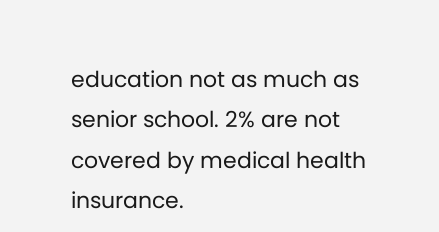education not as much as senior school. 2% are not covered by medical health insurance.